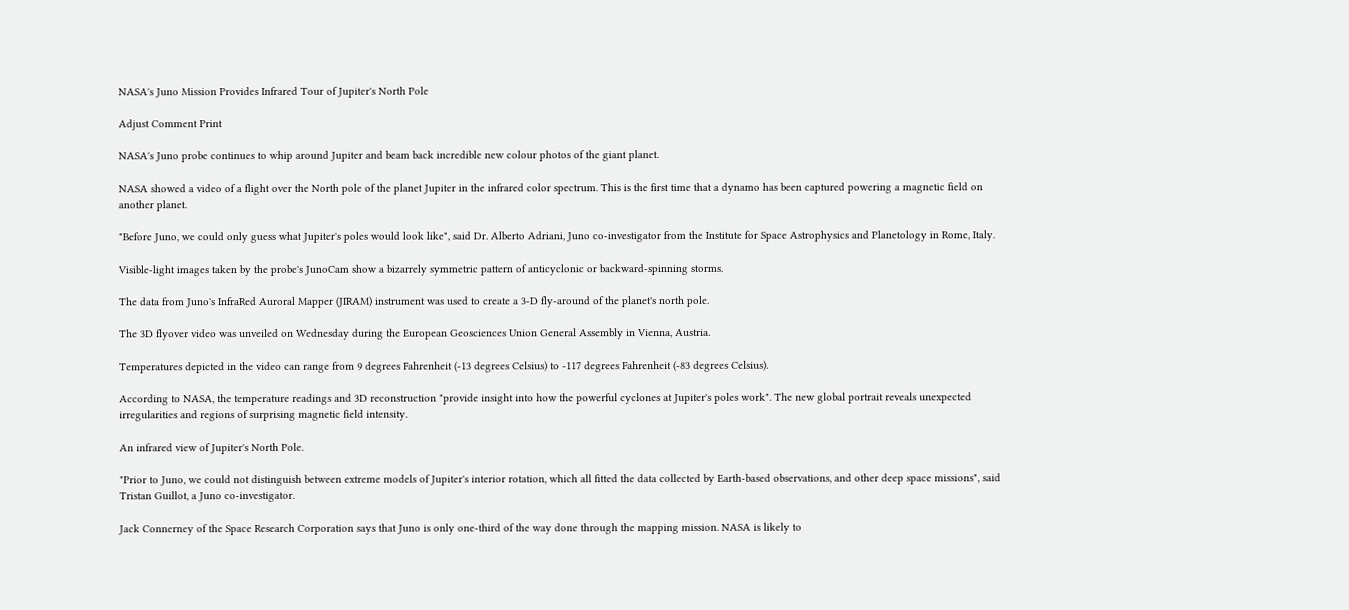NASA's Juno Mission Provides Infrared Tour of Jupiter's North Pole

Adjust Comment Print

NASA's Juno probe continues to whip around Jupiter and beam back incredible new colour photos of the giant planet.

NASA showed a video of a flight over the North pole of the planet Jupiter in the infrared color spectrum. This is the first time that a dynamo has been captured powering a magnetic field on another planet.

"Before Juno, we could only guess what Jupiter's poles would look like", said Dr. Alberto Adriani, Juno co-investigator from the Institute for Space Astrophysics and Planetology in Rome, Italy.

Visible-light images taken by the probe's JunoCam show a bizarrely symmetric pattern of anticyclonic or backward-spinning storms.

The data from Juno's InfraRed Auroral Mapper (JIRAM) instrument was used to create a 3-D fly-around of the planet's north pole.

The 3D flyover video was unveiled on Wednesday during the European Geosciences Union General Assembly in Vienna, Austria.

Temperatures depicted in the video can range from 9 degrees Fahrenheit (-13 degrees Celsius) to -117 degrees Fahrenheit (-83 degrees Celsius).

According to NASA, the temperature readings and 3D reconstruction "provide insight into how the powerful cyclones at Jupiter's poles work". The new global portrait reveals unexpected irregularities and regions of surprising magnetic field intensity.

An infrared view of Jupiter's North Pole.

"Prior to Juno, we could not distinguish between extreme models of Jupiter's interior rotation, which all fitted the data collected by Earth-based observations, and other deep space missions", said Tristan Guillot, a Juno co-investigator.

Jack Connerney of the Space Research Corporation says that Juno is only one-third of the way done through the mapping mission. NASA is likely to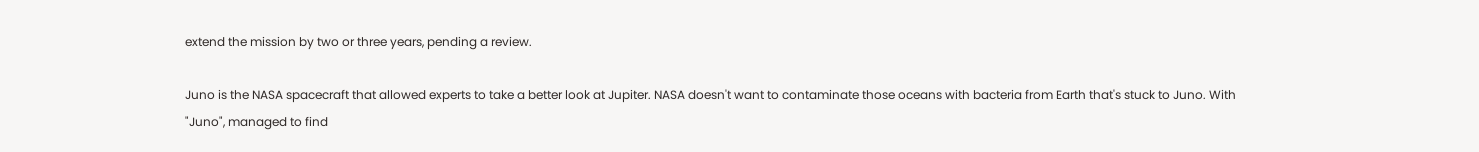extend the mission by two or three years, pending a review.

Juno is the NASA spacecraft that allowed experts to take a better look at Jupiter. NASA doesn't want to contaminate those oceans with bacteria from Earth that's stuck to Juno. With "Juno", managed to find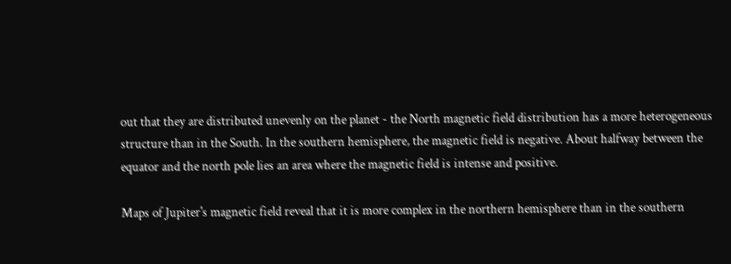out that they are distributed unevenly on the planet - the North magnetic field distribution has a more heterogeneous structure than in the South. In the southern hemisphere, the magnetic field is negative. About halfway between the equator and the north pole lies an area where the magnetic field is intense and positive.

Maps of Jupiter's magnetic field reveal that it is more complex in the northern hemisphere than in the southern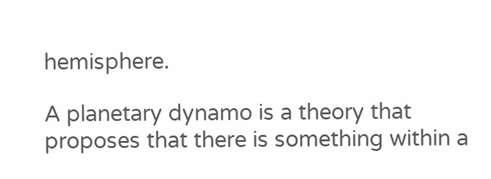hemisphere.

A planetary dynamo is a theory that proposes that there is something within a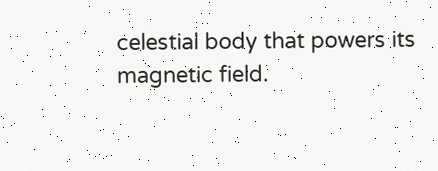celestial body that powers its magnetic field.